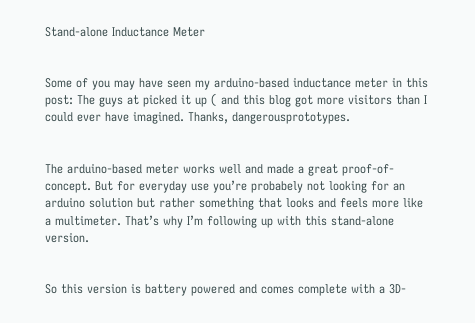Stand-alone Inductance Meter


Some of you may have seen my arduino-based inductance meter in this post: The guys at picked it up ( and this blog got more visitors than I could ever have imagined. Thanks, dangerousprototypes.


The arduino-based meter works well and made a great proof-of-concept. But for everyday use you’re probabely not looking for an arduino solution but rather something that looks and feels more like a multimeter. That’s why I’m following up with this stand-alone version.


So this version is battery powered and comes complete with a 3D-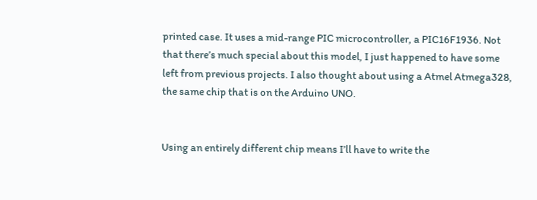printed case. It uses a mid-range PIC microcontroller, a PIC16F1936. Not that there’s much special about this model, I just happened to have some left from previous projects. I also thought about using a Atmel Atmega328, the same chip that is on the Arduino UNO.


Using an entirely different chip means I’ll have to write the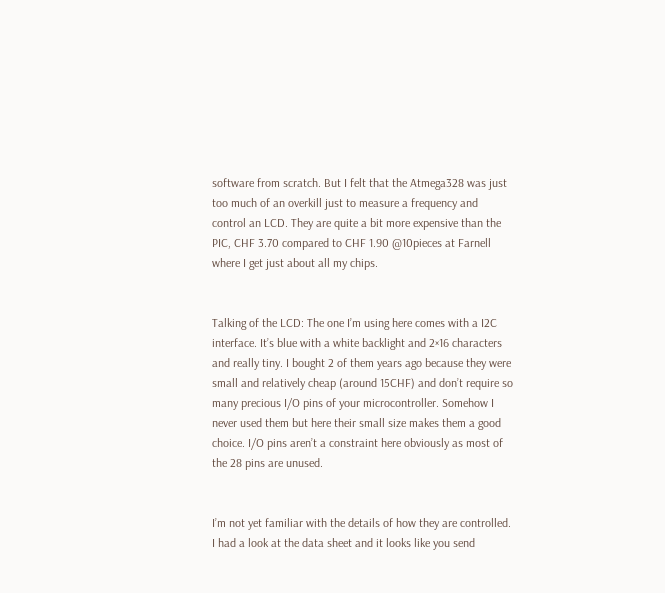software from scratch. But I felt that the Atmega328 was just too much of an overkill just to measure a frequency and control an LCD. They are quite a bit more expensive than the PIC, CHF 3.70 compared to CHF 1.90 @10pieces at Farnell where I get just about all my chips.


Talking of the LCD: The one I’m using here comes with a I2C interface. It’s blue with a white backlight and 2×16 characters and really tiny. I bought 2 of them years ago because they were small and relatively cheap (around 15CHF) and don’t require so many precious I/O pins of your microcontroller. Somehow I never used them but here their small size makes them a good choice. I/O pins aren’t a constraint here obviously as most of the 28 pins are unused.


I’m not yet familiar with the details of how they are controlled. I had a look at the data sheet and it looks like you send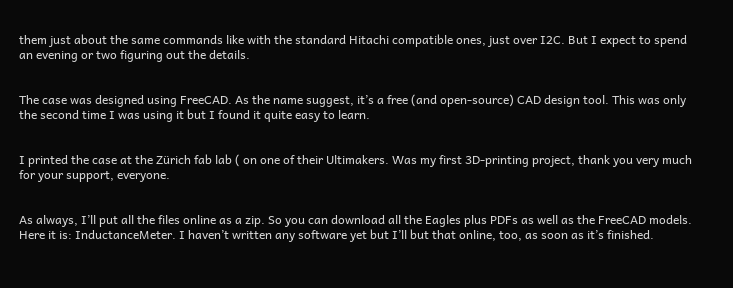them just about the same commands like with the standard Hitachi compatible ones, just over I2C. But I expect to spend an evening or two figuring out the details.


The case was designed using FreeCAD. As the name suggest, it’s a free (and open-source) CAD design tool. This was only the second time I was using it but I found it quite easy to learn.


I printed the case at the Zürich fab lab ( on one of their Ultimakers. Was my first 3D-printing project, thank you very much for your support, everyone.


As always, I’ll put all the files online as a zip. So you can download all the Eagles plus PDFs as well as the FreeCAD models. Here it is: InductanceMeter. I haven’t written any software yet but I’ll but that online, too, as soon as it’s finished.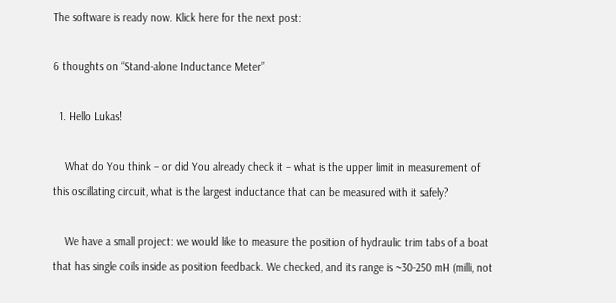The software is ready now. Klick here for the next post:

6 thoughts on “Stand-alone Inductance Meter”

  1. Hello Lukas!

    What do You think – or did You already check it – what is the upper limit in measurement of this oscillating circuit, what is the largest inductance that can be measured with it safely?

    We have a small project: we would like to measure the position of hydraulic trim tabs of a boat that has single coils inside as position feedback. We checked, and its range is ~30-250 mH (milli, not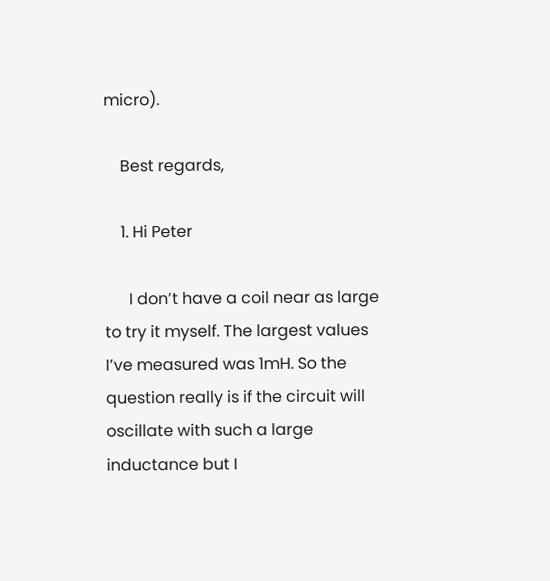micro).

    Best regards,

    1. Hi Peter

      I don’t have a coil near as large to try it myself. The largest values I’ve measured was 1mH. So the question really is if the circuit will oscillate with such a large inductance but I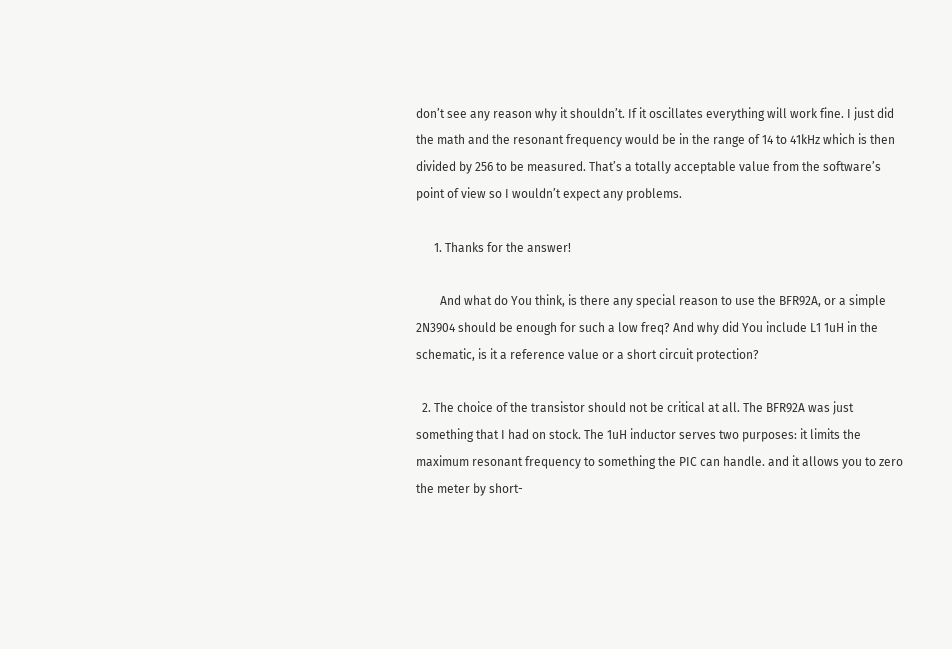don’t see any reason why it shouldn’t. If it oscillates everything will work fine. I just did the math and the resonant frequency would be in the range of 14 to 41kHz which is then divided by 256 to be measured. That’s a totally acceptable value from the software’s point of view so I wouldn’t expect any problems.

      1. Thanks for the answer!

        And what do You think, is there any special reason to use the BFR92A, or a simple 2N3904 should be enough for such a low freq? And why did You include L1 1uH in the schematic, is it a reference value or a short circuit protection?

  2. The choice of the transistor should not be critical at all. The BFR92A was just something that I had on stock. The 1uH inductor serves two purposes: it limits the maximum resonant frequency to something the PIC can handle. and it allows you to zero the meter by short-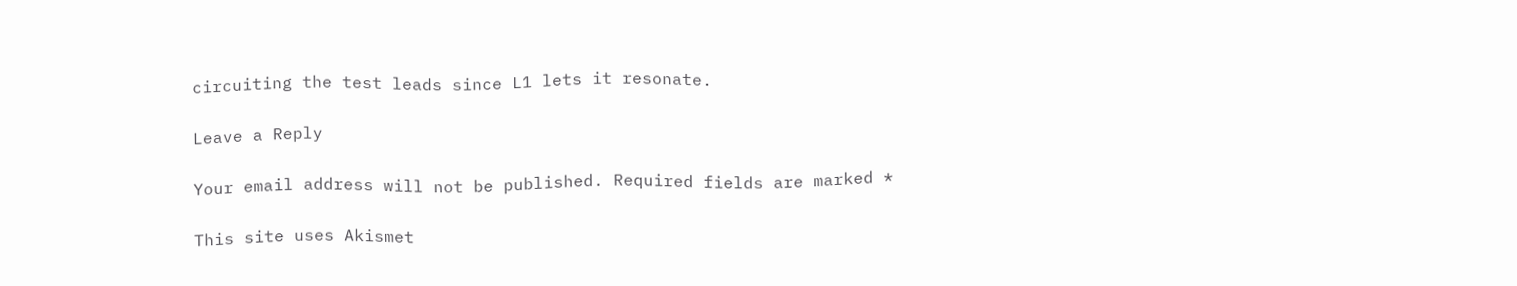circuiting the test leads since L1 lets it resonate.

Leave a Reply

Your email address will not be published. Required fields are marked *

This site uses Akismet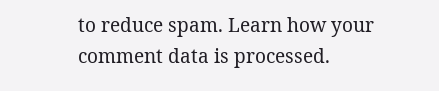to reduce spam. Learn how your comment data is processed.